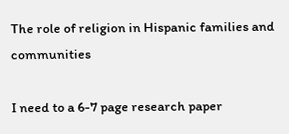The role of religion in Hispanic families and communities

I need to a 6-7 page research paper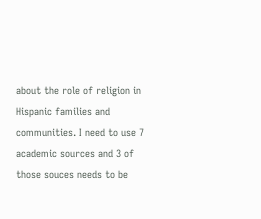about the role of religion in Hispanic families and communities. I need to use 7 academic sources and 3 of those souces needs to be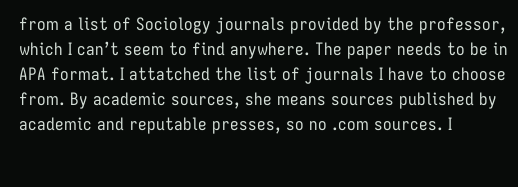from a list of Sociology journals provided by the professor, which I can’t seem to find anywhere. The paper needs to be in APA format. I attatched the list of journals I have to choose from. By academic sources, she means sources published by academic and reputable presses, so no .com sources. I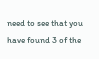need to see that you have found 3 of the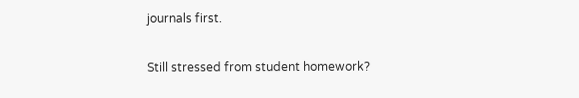journals first.

Still stressed from student homework?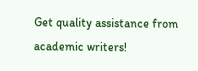Get quality assistance from academic writers!